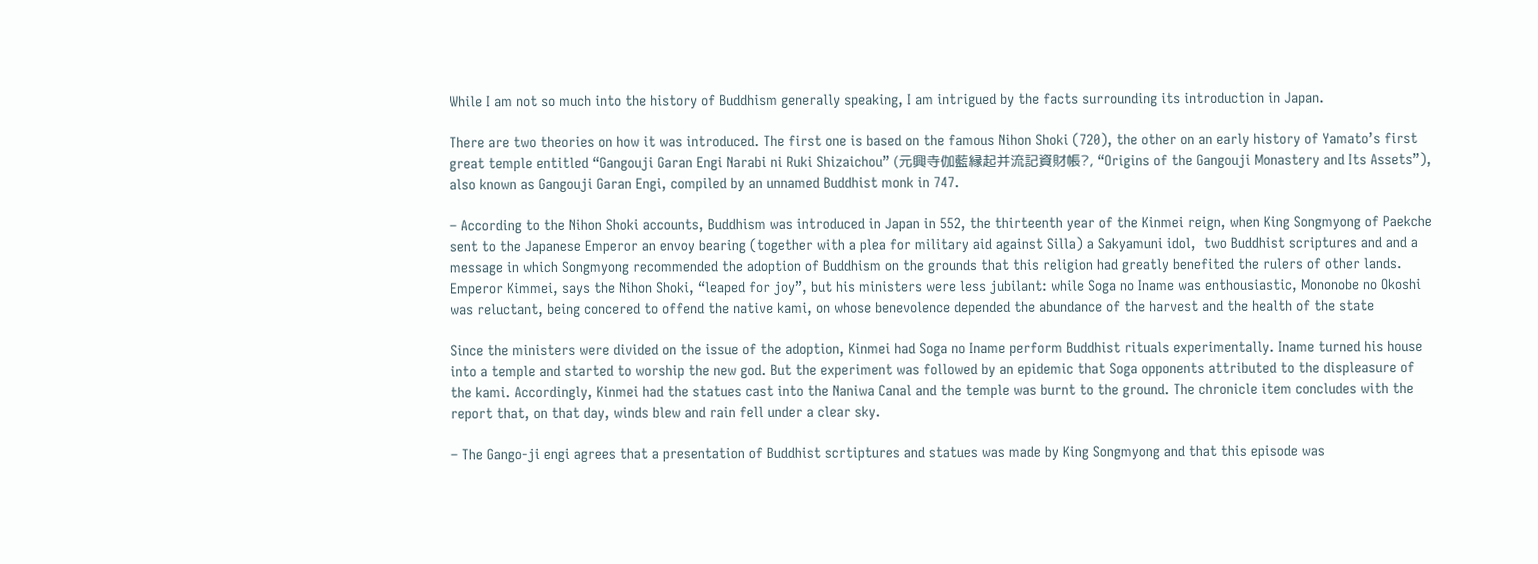While I am not so much into the history of Buddhism generally speaking, I am intrigued by the facts surrounding its introduction in Japan.

There are two theories on how it was introduced. The first one is based on the famous Nihon Shoki (720), the other on an early history of Yamato’s first great temple entitled “Gangouji Garan Engi Narabi ni Ruki Shizaichou” (元興寺伽藍縁起并流記資財帳?, “Origins of the Gangouji Monastery and Its Assets”), also known as Gangouji Garan Engi, compiled by an unnamed Buddhist monk in 747.

– According to the Nihon Shoki accounts, Buddhism was introduced in Japan in 552, the thirteenth year of the Kinmei reign, when King Songmyong of Paekche sent to the Japanese Emperor an envoy bearing (together with a plea for military aid against Silla) a Sakyamuni idol,  two Buddhist scriptures and and a message in which Songmyong recommended the adoption of Buddhism on the grounds that this religion had greatly benefited the rulers of other lands. Emperor Kimmei, says the Nihon Shoki, “leaped for joy”, but his ministers were less jubilant: while Soga no Iname was enthousiastic, Mononobe no Okoshi was reluctant, being concered to offend the native kami, on whose benevolence depended the abundance of the harvest and the health of the state

Since the ministers were divided on the issue of the adoption, Kinmei had Soga no Iname perform Buddhist rituals experimentally. Iname turned his house into a temple and started to worship the new god. But the experiment was followed by an epidemic that Soga opponents attributed to the displeasure of the kami. Accordingly, Kinmei had the statues cast into the Naniwa Canal and the temple was burnt to the ground. The chronicle item concludes with the report that, on that day, winds blew and rain fell under a clear sky.

– The Gango-ji engi agrees that a presentation of Buddhist scrtiptures and statues was made by King Songmyong and that this episode was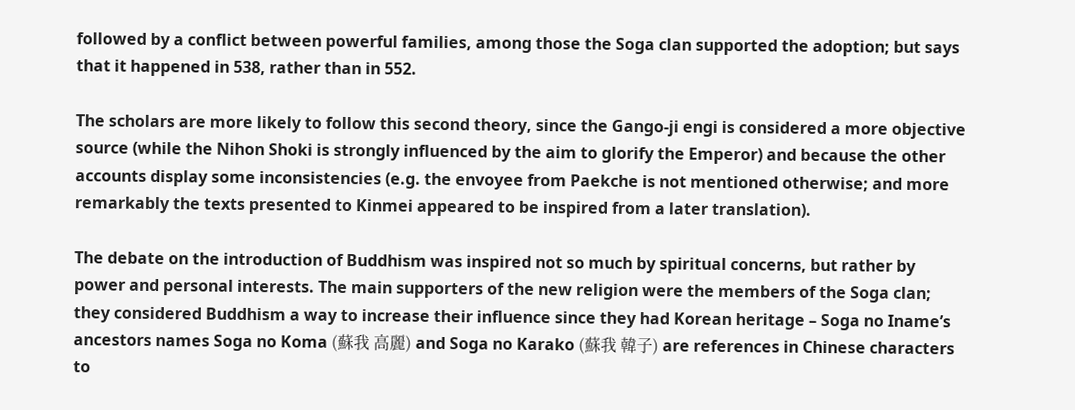followed by a conflict between powerful families, among those the Soga clan supported the adoption; but says that it happened in 538, rather than in 552.

The scholars are more likely to follow this second theory, since the Gango-ji engi is considered a more objective source (while the Nihon Shoki is strongly influenced by the aim to glorify the Emperor) and because the other accounts display some inconsistencies (e.g. the envoyee from Paekche is not mentioned otherwise; and more remarkably the texts presented to Kinmei appeared to be inspired from a later translation).

The debate on the introduction of Buddhism was inspired not so much by spiritual concerns, but rather by power and personal interests. The main supporters of the new religion were the members of the Soga clan; they considered Buddhism a way to increase their influence since they had Korean heritage – Soga no Iname’s ancestors names Soga no Koma (蘇我 高麗) and Soga no Karako (蘇我 韓子) are references in Chinese characters to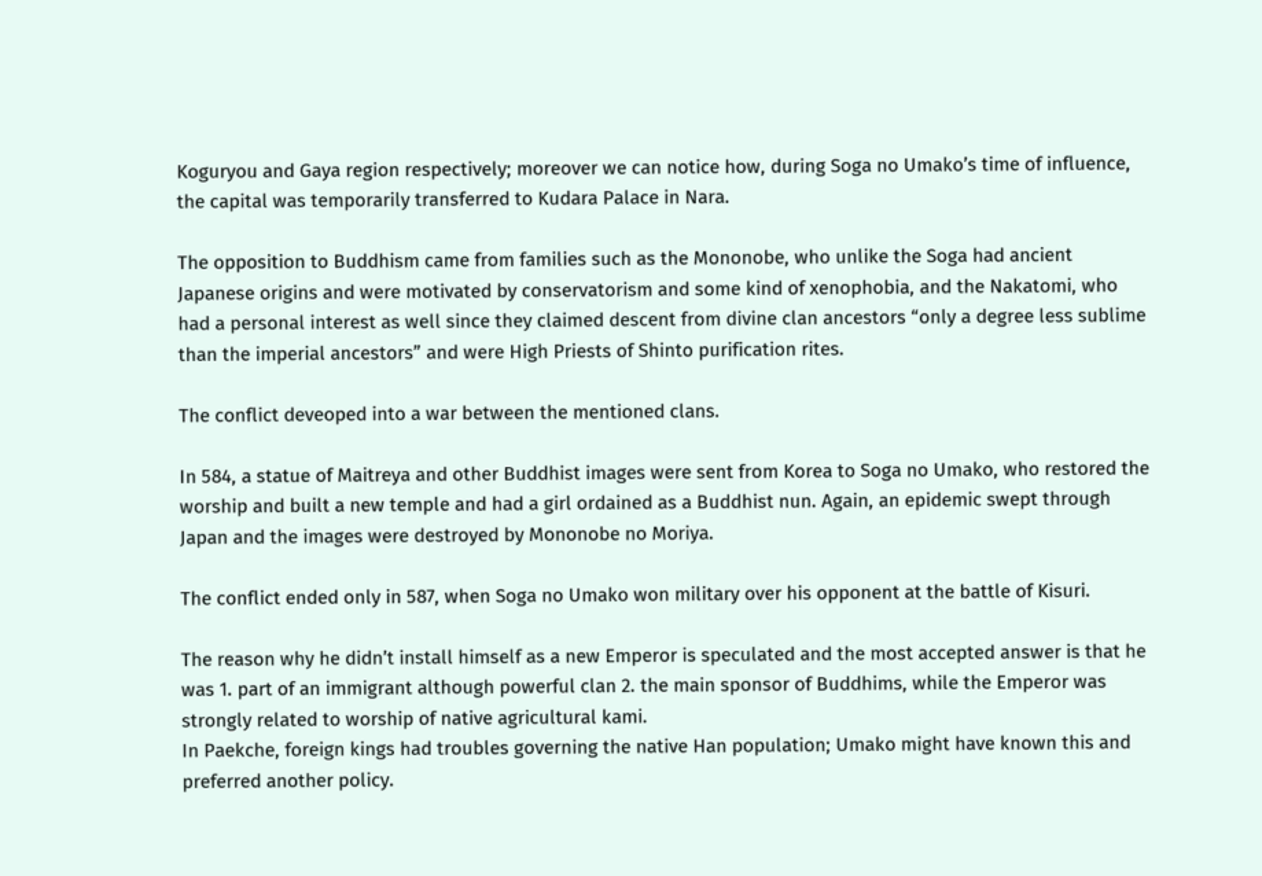Koguryou and Gaya region respectively; moreover we can notice how, during Soga no Umako’s time of influence, the capital was temporarily transferred to Kudara Palace in Nara.

The opposition to Buddhism came from families such as the Mononobe, who unlike the Soga had ancient Japanese origins and were motivated by conservatorism and some kind of xenophobia, and the Nakatomi, who had a personal interest as well since they claimed descent from divine clan ancestors “only a degree less sublime than the imperial ancestors” and were High Priests of Shinto purification rites.

The conflict deveoped into a war between the mentioned clans.

In 584, a statue of Maitreya and other Buddhist images were sent from Korea to Soga no Umako, who restored the worship and built a new temple and had a girl ordained as a Buddhist nun. Again, an epidemic swept through Japan and the images were destroyed by Mononobe no Moriya.

The conflict ended only in 587, when Soga no Umako won military over his opponent at the battle of Kisuri.

The reason why he didn’t install himself as a new Emperor is speculated and the most accepted answer is that he was 1. part of an immigrant although powerful clan 2. the main sponsor of Buddhims, while the Emperor was strongly related to worship of native agricultural kami.
In Paekche, foreign kings had troubles governing the native Han population; Umako might have known this and preferred another policy.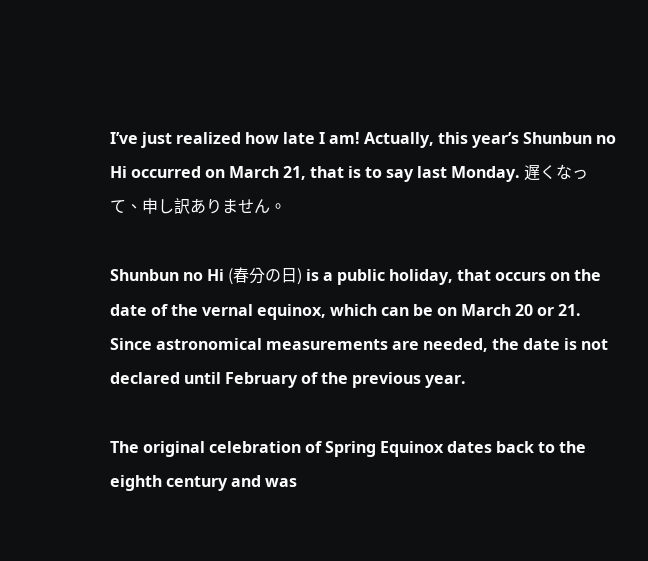I’ve just realized how late I am! Actually, this year’s Shunbun no Hi occurred on March 21, that is to say last Monday. 遅くなって、申し訳ありません。

Shunbun no Hi (春分の日) is a public holiday, that occurs on the date of the vernal equinox, which can be on March 20 or 21. Since astronomical measurements are needed, the date is not declared until February of the previous year.

The original celebration of Spring Equinox dates back to the eighth century and was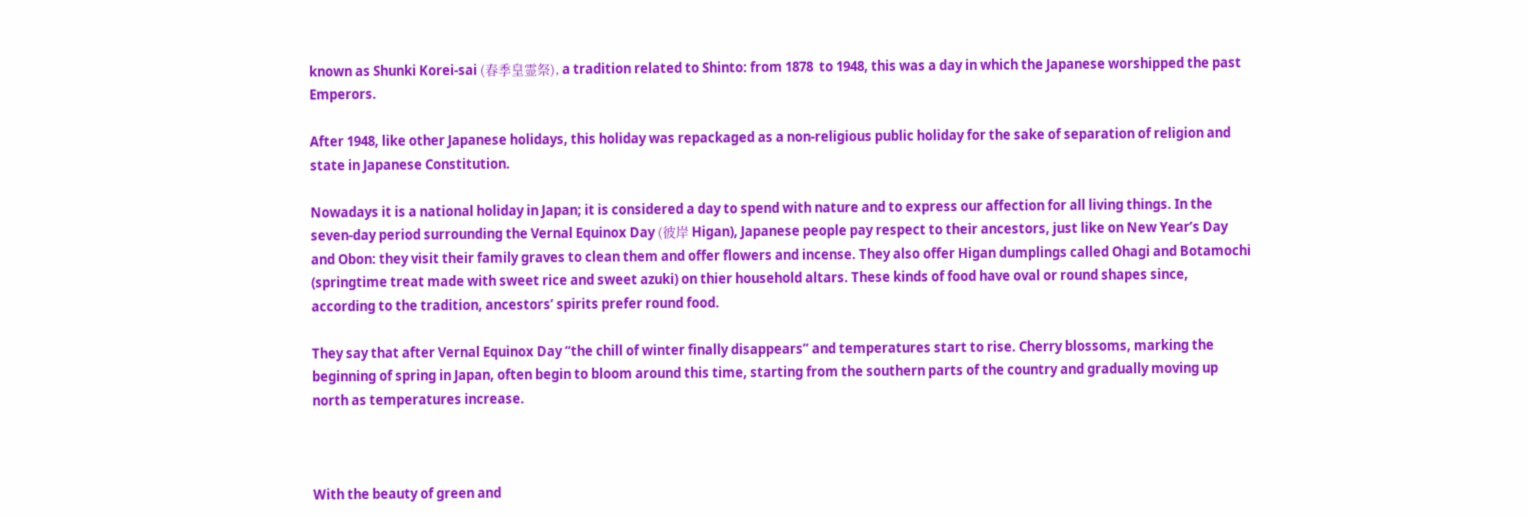known as Shunki Korei-sai (春季皇霊祭), a tradition related to Shinto: from 1878  to 1948, this was a day in which the Japanese worshipped the past Emperors.

After 1948, like other Japanese holidays, this holiday was repackaged as a non-religious public holiday for the sake of separation of religion and state in Japanese Constitution.

Nowadays it is a national holiday in Japan; it is considered a day to spend with nature and to express our affection for all living things. In the seven-day period surrounding the Vernal Equinox Day (彼岸 Higan), Japanese people pay respect to their ancestors, just like on New Year’s Day and Obon: they visit their family graves to clean them and offer flowers and incense. They also offer Higan dumplings called Ohagi and Botamochi (springtime treat made with sweet rice and sweet azuki) on thier household altars. These kinds of food have oval or round shapes since, according to the tradition, ancestors’ spirits prefer round food.

They say that after Vernal Equinox Day “the chill of winter finally disappears” and temperatures start to rise. Cherry blossoms, marking the beginning of spring in Japan, often begin to bloom around this time, starting from the southern parts of the country and gradually moving up north as temperatures increase.



With the beauty of green and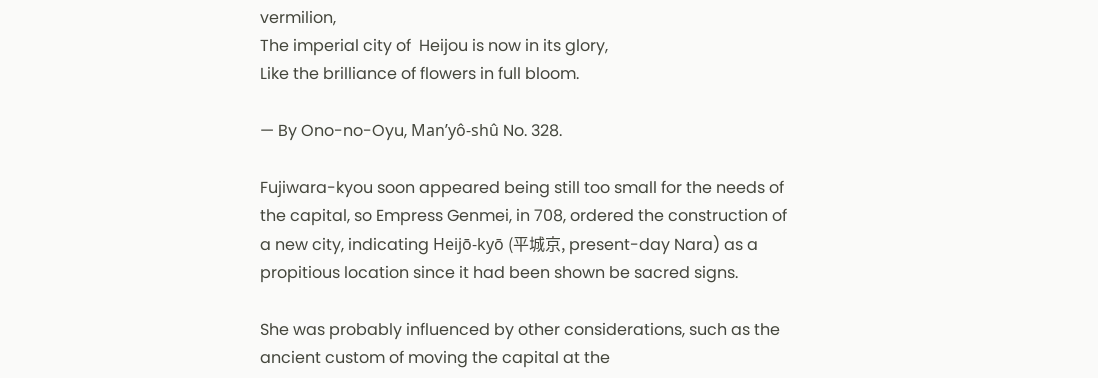vermilion,
The imperial city of  Heijou is now in its glory,
Like the brilliance of flowers in full bloom.

— By Ono-no-Oyu, Man’yô-shû No. 328.

Fujiwara-kyou soon appeared being still too small for the needs of the capital, so Empress Genmei, in 708, ordered the construction of a new city, indicating Heijō-kyō (平城京, present-day Nara) as a propitious location since it had been shown be sacred signs.

She was probably influenced by other considerations, such as the ancient custom of moving the capital at the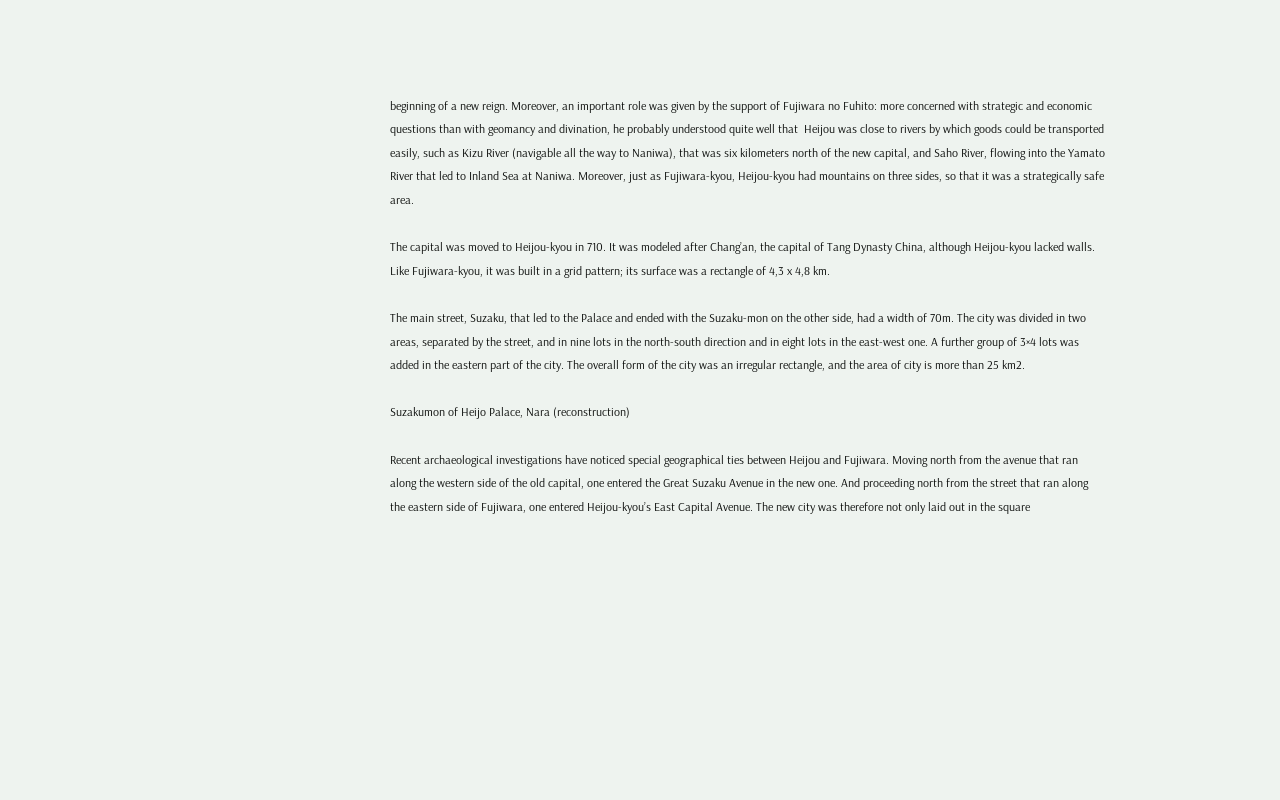beginning of a new reign. Moreover, an important role was given by the support of Fujiwara no Fuhito: more concerned with strategic and economic questions than with geomancy and divination, he probably understood quite well that  Heijou was close to rivers by which goods could be transported easily, such as Kizu River (navigable all the way to Naniwa), that was six kilometers north of the new capital, and Saho River, flowing into the Yamato River that led to Inland Sea at Naniwa. Moreover, just as Fujiwara-kyou, Heijou-kyou had mountains on three sides, so that it was a strategically safe area.

The capital was moved to Heijou-kyou in 710. It was modeled after Chang’an, the capital of Tang Dynasty China, although Heijou-kyou lacked walls. Like Fujiwara-kyou, it was built in a grid pattern; its surface was a rectangle of 4,3 x 4,8 km.

The main street, Suzaku, that led to the Palace and ended with the Suzaku-mon on the other side, had a width of 70m. The city was divided in two areas, separated by the street, and in nine lots in the north-south direction and in eight lots in the east-west one. A further group of 3×4 lots was added in the eastern part of the city. The overall form of the city was an irregular rectangle, and the area of city is more than 25 km2.

Suzakumon of Heijo Palace, Nara (reconstruction)

Recent archaeological investigations have noticed special geographical ties between Heijou and Fujiwara. Moving north from the avenue that ran along the western side of the old capital, one entered the Great Suzaku Avenue in the new one. And proceeding north from the street that ran along the eastern side of Fujiwara, one entered Heijou-kyou’s East Capital Avenue. The new city was therefore not only laid out in the square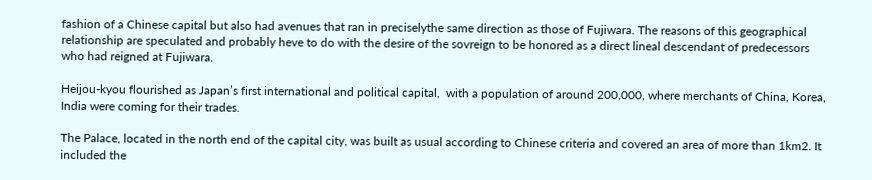fashion of a Chinese capital but also had avenues that ran in preciselythe same direction as those of Fujiwara. The reasons of this geographical relationship are speculated and probably heve to do with the desire of the sovreign to be honored as a direct lineal descendant of predecessors who had reigned at Fujiwara.

Heijou-kyou flourished as Japan’s first international and political capital,  with a population of around 200,000, where merchants of China, Korea, India were coming for their trades.

The Palace, located in the north end of the capital city, was built as usual according to Chinese criteria and covered an area of more than 1km2. It included the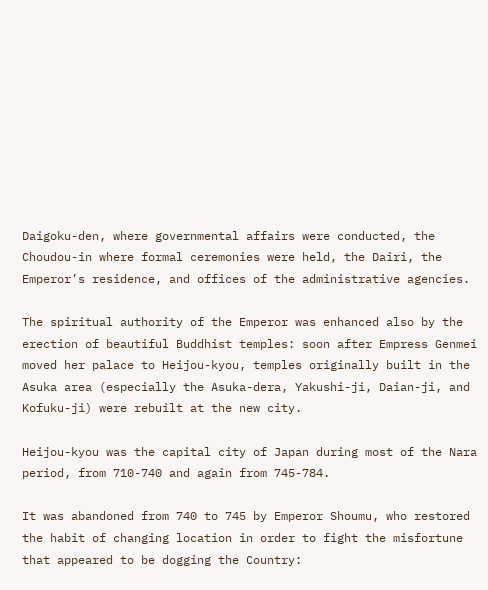Daigoku-den, where governmental affairs were conducted, the Choudou-in where formal ceremonies were held, the Dairi, the Emperor’s residence, and offices of the administrative agencies.

The spiritual authority of the Emperor was enhanced also by the erection of beautiful Buddhist temples: soon after Empress Genmei moved her palace to Heijou-kyou, temples originally built in the Asuka area (especially the Asuka-dera, Yakushi-ji, Daian-ji, and Kofuku-ji) were rebuilt at the new city.

Heijou-kyou was the capital city of Japan during most of the Nara period, from 710-740 and again from 745-784.

It was abandoned from 740 to 745 by Emperor Shoumu, who restored the habit of changing location in order to fight the misfortune that appeared to be dogging the Country: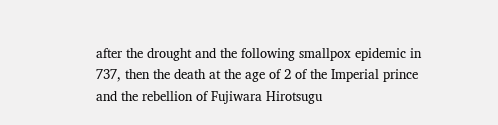after the drought and the following smallpox epidemic in 737, then the death at the age of 2 of the Imperial prince and the rebellion of Fujiwara Hirotsugu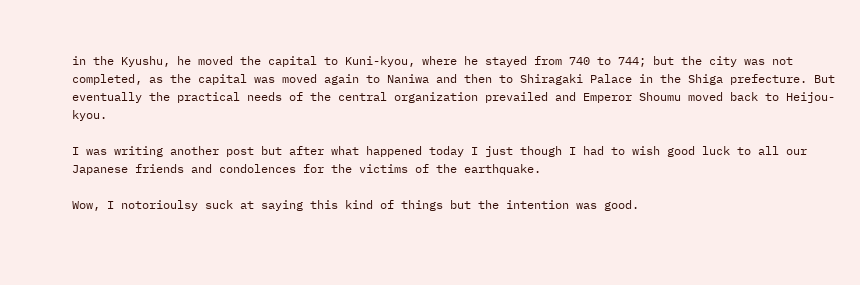in the Kyushu, he moved the capital to Kuni-kyou, where he stayed from 740 to 744; but the city was not completed, as the capital was moved again to Naniwa and then to Shiragaki Palace in the Shiga prefecture. But eventually the practical needs of the central organization prevailed and Emperor Shoumu moved back to Heijou-kyou.

I was writing another post but after what happened today I just though I had to wish good luck to all our Japanese friends and condolences for the victims of the earthquake.

Wow, I notorioulsy suck at saying this kind of things but the intention was good.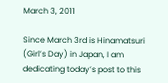March 3, 2011

Since March 3rd is Hinamatsuri (Girl’s Day) in Japan, I am dedicating today’s post to this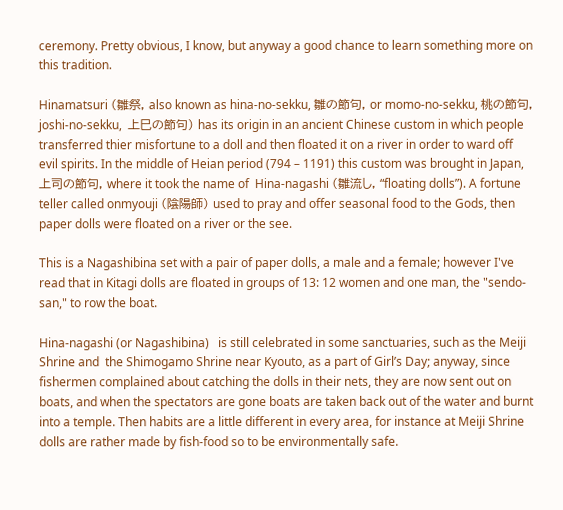ceremony. Pretty obvious, I know, but anyway a good chance to learn something more on this tradition.

Hinamatsuri (雛祭, also known as hina-no-sekku, 雛の節句, or momo-no-sekku, 桃の節句, joshi-no-sekku,  上巳の節句) has its origin in an ancient Chinese custom in which people transferred thier misfortune to a doll and then floated it on a river in order to ward off evil spirits. In the middle of Heian period (794 – 1191) this custom was brought in Japan, 上司の節句, where it took the name of  Hina-nagashi (雛流し, “floating dolls”). A fortune teller called onmyouji (陰陽師) used to pray and offer seasonal food to the Gods, then paper dolls were floated on a river or the see.

This is a Nagashibina set with a pair of paper dolls, a male and a female; however I've read that in Kitagi dolls are floated in groups of 13: 12 women and one man, the "sendo-san," to row the boat.

Hina-nagashi (or Nagashibina)   is still celebrated in some sanctuaries, such as the Meiji Shrine and  the Shimogamo Shrine near Kyouto, as a part of Girl’s Day; anyway, since fishermen complained about catching the dolls in their nets, they are now sent out on boats, and when the spectators are gone boats are taken back out of the water and burnt into a temple. Then habits are a little different in every area, for instance at Meiji Shrine dolls are rather made by fish-food so to be environmentally safe.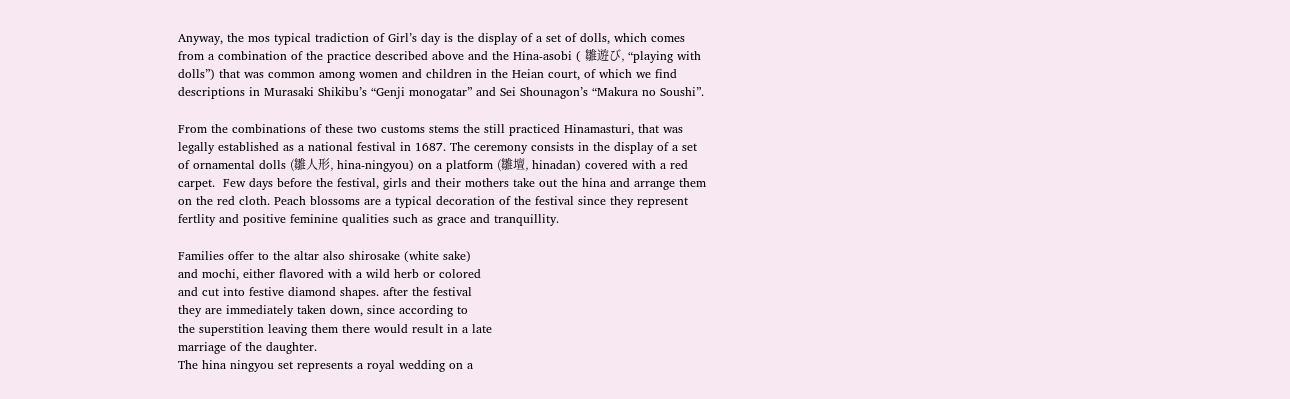Anyway, the mos typical tradiction of Girl’s day is the display of a set of dolls, which comes from a combination of the practice described above and the Hina-asobi ( 雛遊び, “playing with dolls”) that was common among women and children in the Heian court, of which we find descriptions in Murasaki Shikibu’s “Genji monogatar” and Sei Shounagon’s “Makura no Soushi”.

From the combinations of these two customs stems the still practiced Hinamasturi, that was legally established as a national festival in 1687. The ceremony consists in the display of a set of ornamental dolls (雛人形, hina-ningyou) on a platform (雛壇, hinadan) covered with a red carpet.  Few days before the festival, girls and their mothers take out the hina and arrange them on the red cloth. Peach blossoms are a typical decoration of the festival since they represent fertlity and positive feminine qualities such as grace and tranquillity.

Families offer to the altar also shirosake (white sake)
and mochi, either flavored with a wild herb or colored
and cut into festive diamond shapes. after the festival
they are immediately taken down, since according to
the superstition leaving them there would result in a late
marriage of the daughter.
The hina ningyou set represents a royal wedding on a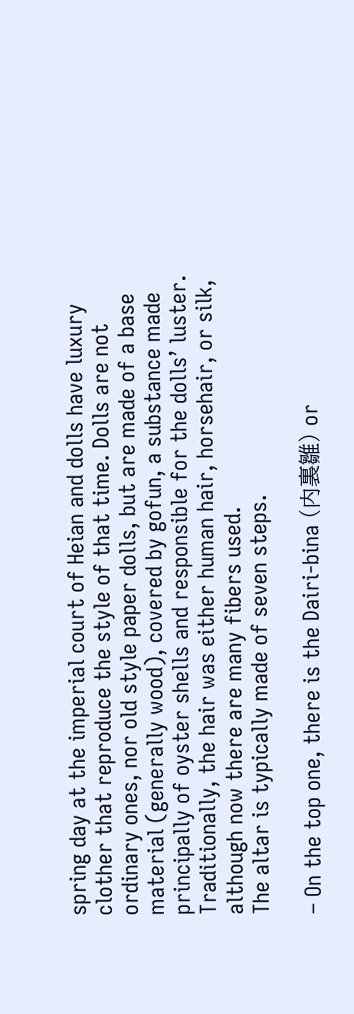spring day at the imperial court of Heian and dolls have luxury clother that reproduce the style of that time. Dolls are not ordinary ones, nor old style paper dolls, but are made of a base material (generally wood), covered by gofun, a substance made principally of oyster shells and responsible for the dolls’ luster. Traditionally, the hair was either human hair, horsehair, or silk, although now there are many fibers used.
The altar is typically made of seven steps.

– On the top one, there is the Dairi-bina (内裏雛) or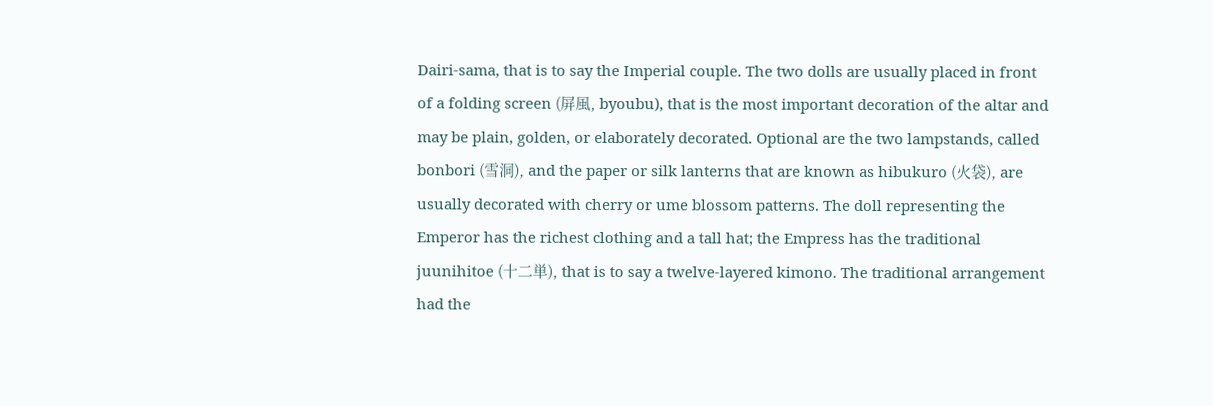Dairi-sama, that is to say the Imperial couple. The two dolls are usually placed in front of a folding screen (屏風, byoubu), that is the most important decoration of the altar and may be plain, golden, or elaborately decorated. Optional are the two lampstands, called bonbori (雪洞), and the paper or silk lanterns that are known as hibukuro (火袋), are usually decorated with cherry or ume blossom patterns. The doll representing the Emperor has the richest clothing and a tall hat; the Empress has the traditional juunihitoe (十二単), that is to say a twelve-layered kimono. The traditional arrangement had the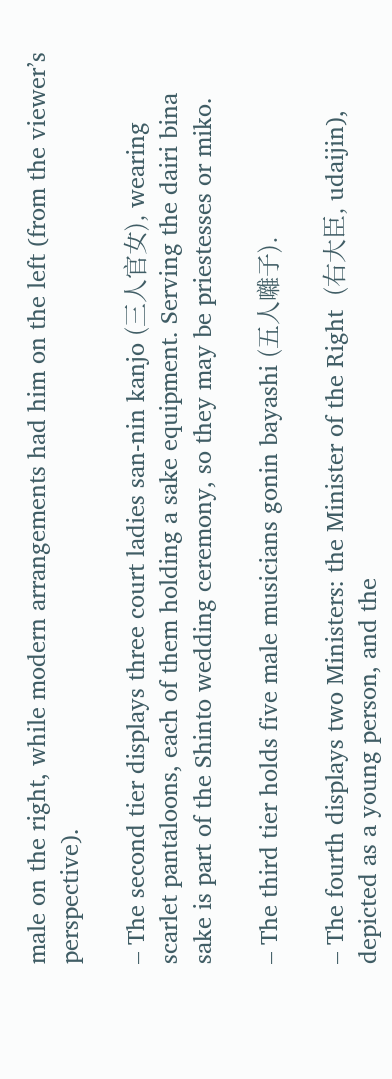male on the right, while modern arrangements had him on the left (from the viewer’s perspective).

– The second tier displays three court ladies san-nin kanjo (三人官女), wearing scarlet pantaloons, each of them holding a sake equipment. Serving the dairi bina sake is part of the Shinto wedding ceremony, so they may be priestesses or miko.

– The third tier holds five male musicians gonin bayashi (五人囃子).

– The fourth displays two Ministers: the Minister of the Right  (右大臣, udaijin), depicted as a young person, and the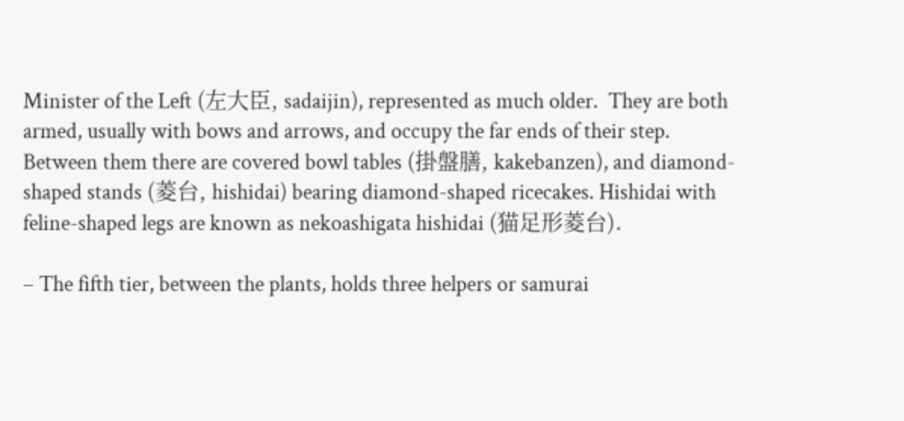Minister of the Left (左大臣, sadaijin), represented as much older.  They are both armed, usually with bows and arrows, and occupy the far ends of their step. Between them there are covered bowl tables (掛盤膳, kakebanzen), and diamond-shaped stands (菱台, hishidai) bearing diamond-shaped ricecakes. Hishidai with feline-shaped legs are known as nekoashigata hishidai (猫足形菱台).

– The fifth tier, between the plants, holds three helpers or samurai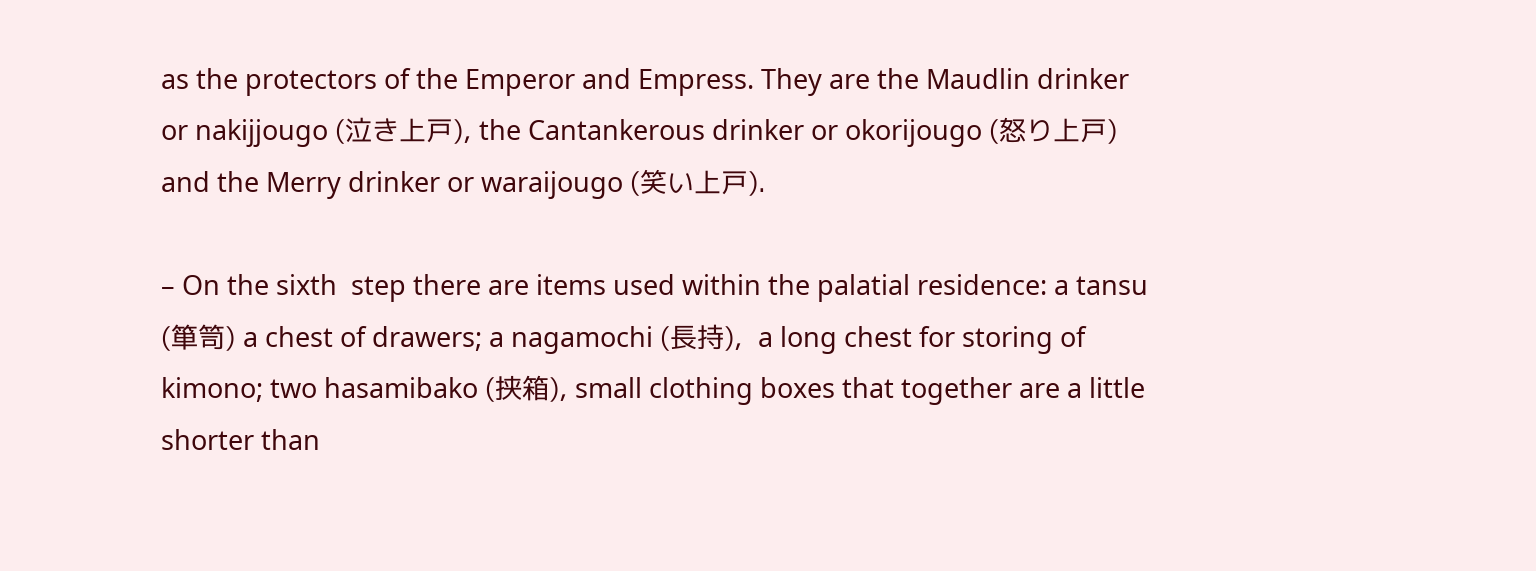as the protectors of the Emperor and Empress. They are the Maudlin drinker or nakijjougo (泣き上戸), the Cantankerous drinker or okorijougo (怒り上戸) and the Merry drinker or waraijougo (笑い上戸).

– On the sixth  step there are items used within the palatial residence: a tansu (箪笥) a chest of drawers; a nagamochi (長持),  a long chest for storing of kimono; two hasamibako (挟箱), small clothing boxes that together are a little shorter than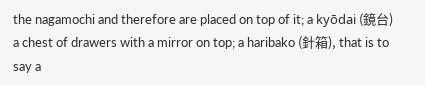the nagamochi and therefore are placed on top of it; a kyōdai (鏡台) a chest of drawers with a mirror on top; a haribako (針箱), that is to say a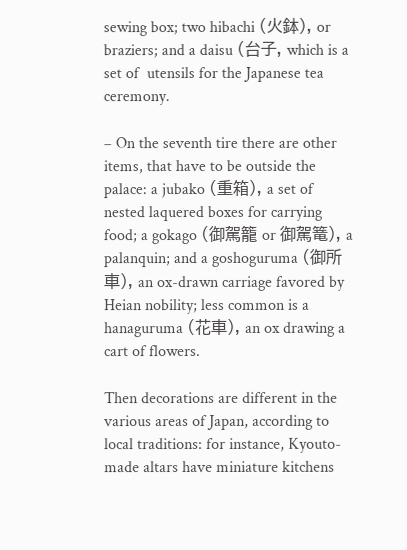sewing box; two hibachi (火鉢), or braziers; and a daisu (台子, which is a set of  utensils for the Japanese tea ceremony.

– On the seventh tire there are other items, that have to be outside the palace: a jubako (重箱), a set of nested laquered boxes for carrying food; a gokago (御駕籠 or 御駕篭), a palanquin; and a goshoguruma (御所車), an ox-drawn carriage favored by Heian nobility; less common is a hanaguruma (花車), an ox drawing a cart of flowers.

Then decorations are different in the various areas of Japan, according to local traditions: for instance, Kyouto-made altars have miniature kitchens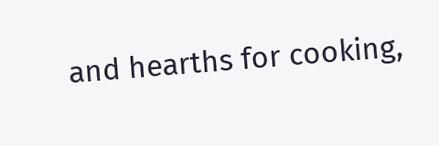and hearths for cooking,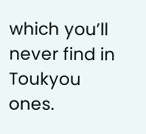which you’ll never find in Toukyou ones.